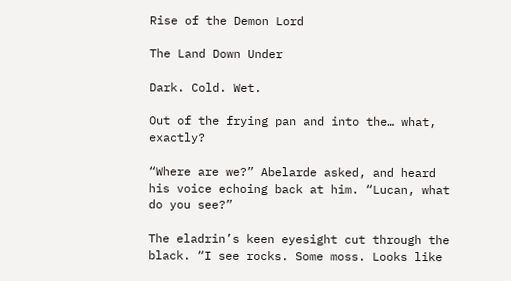Rise of the Demon Lord

The Land Down Under

Dark. Cold. Wet.

Out of the frying pan and into the… what, exactly?

“Where are we?” Abelarde asked, and heard his voice echoing back at him. “Lucan, what do you see?”

The eladrin’s keen eyesight cut through the black. “I see rocks. Some moss. Looks like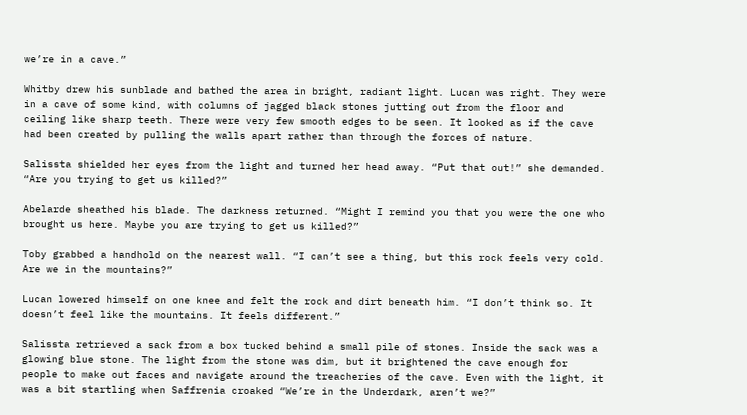we’re in a cave.”

Whitby drew his sunblade and bathed the area in bright, radiant light. Lucan was right. They were in a cave of some kind, with columns of jagged black stones jutting out from the floor and ceiling like sharp teeth. There were very few smooth edges to be seen. It looked as if the cave had been created by pulling the walls apart rather than through the forces of nature.

Salissta shielded her eyes from the light and turned her head away. “Put that out!” she demanded. “Are you trying to get us killed?”

Abelarde sheathed his blade. The darkness returned. “Might I remind you that you were the one who brought us here. Maybe you are trying to get us killed?”

Toby grabbed a handhold on the nearest wall. “I can’t see a thing, but this rock feels very cold. Are we in the mountains?”

Lucan lowered himself on one knee and felt the rock and dirt beneath him. “I don’t think so. It doesn’t feel like the mountains. It feels different.”

Salissta retrieved a sack from a box tucked behind a small pile of stones. Inside the sack was a glowing blue stone. The light from the stone was dim, but it brightened the cave enough for people to make out faces and navigate around the treacheries of the cave. Even with the light, it was a bit startling when Saffrenia croaked “We’re in the Underdark, aren’t we?”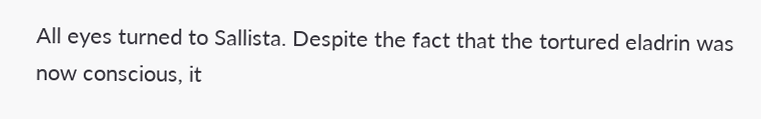All eyes turned to Sallista. Despite the fact that the tortured eladrin was now conscious, it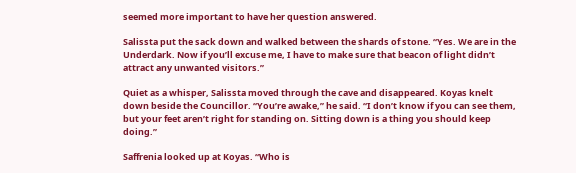seemed more important to have her question answered.

Salissta put the sack down and walked between the shards of stone. “Yes. We are in the Underdark. Now if you’ll excuse me, I have to make sure that beacon of light didn’t attract any unwanted visitors.”

Quiet as a whisper, Salissta moved through the cave and disappeared. Koyas knelt down beside the Councillor. “You’re awake,” he said. “I don’t know if you can see them, but your feet aren’t right for standing on. Sitting down is a thing you should keep doing.”

Saffrenia looked up at Koyas. “Who is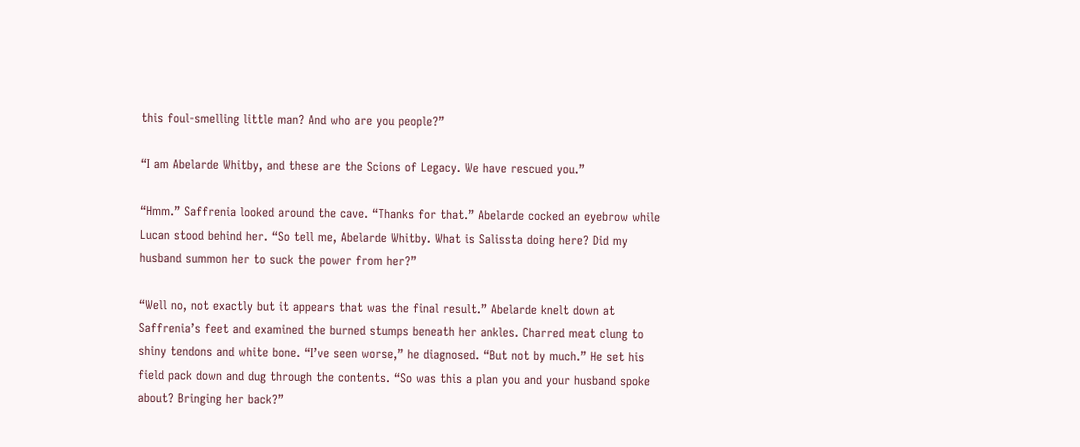this foul-smelling little man? And who are you people?”

“I am Abelarde Whitby, and these are the Scions of Legacy. We have rescued you.”

“Hmm.” Saffrenia looked around the cave. “Thanks for that.” Abelarde cocked an eyebrow while Lucan stood behind her. “So tell me, Abelarde Whitby. What is Salissta doing here? Did my husband summon her to suck the power from her?”

“Well no, not exactly but it appears that was the final result.” Abelarde knelt down at Saffrenia’s feet and examined the burned stumps beneath her ankles. Charred meat clung to shiny tendons and white bone. “I’ve seen worse,” he diagnosed. “But not by much.” He set his field pack down and dug through the contents. “So was this a plan you and your husband spoke about? Bringing her back?”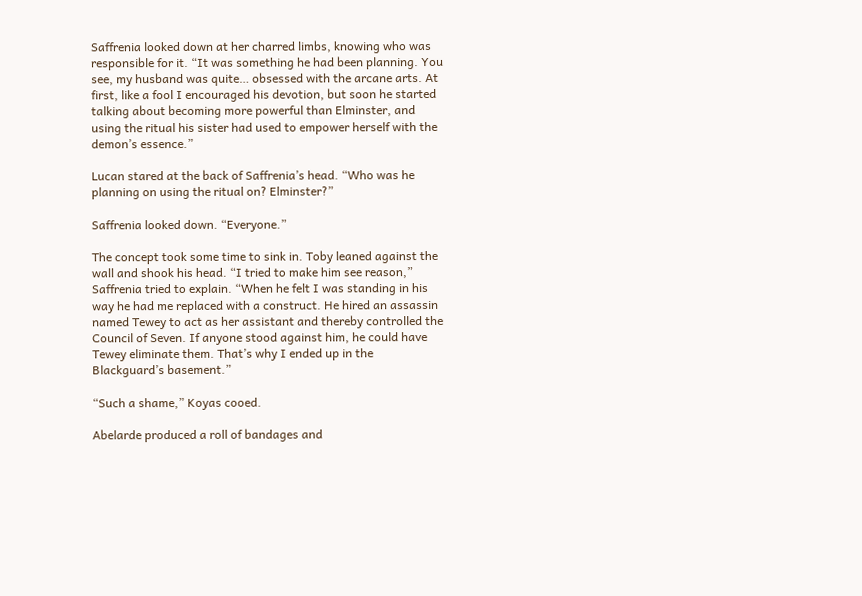Saffrenia looked down at her charred limbs, knowing who was responsible for it. “It was something he had been planning. You see, my husband was quite… obsessed with the arcane arts. At first, like a fool I encouraged his devotion, but soon he started talking about becoming more powerful than Elminster, and using the ritual his sister had used to empower herself with the demon’s essence.”

Lucan stared at the back of Saffrenia’s head. “Who was he planning on using the ritual on? Elminster?”

Saffrenia looked down. “Everyone.”

The concept took some time to sink in. Toby leaned against the wall and shook his head. “I tried to make him see reason,” Saffrenia tried to explain. “When he felt I was standing in his way he had me replaced with a construct. He hired an assassin named Tewey to act as her assistant and thereby controlled the Council of Seven. If anyone stood against him, he could have Tewey eliminate them. That’s why I ended up in the Blackguard’s basement.”

“Such a shame,” Koyas cooed.

Abelarde produced a roll of bandages and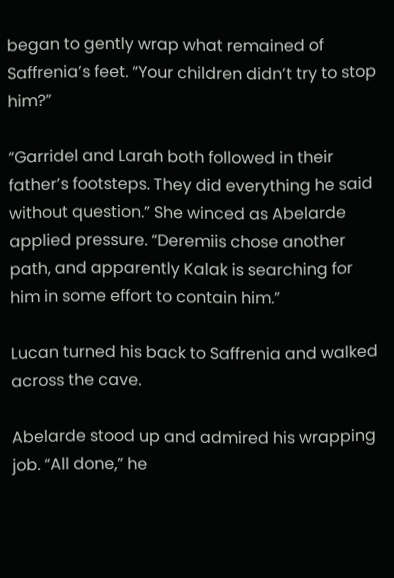began to gently wrap what remained of Saffrenia’s feet. “Your children didn’t try to stop him?”

“Garridel and Larah both followed in their father’s footsteps. They did everything he said without question.” She winced as Abelarde applied pressure. “Deremiis chose another path, and apparently Kalak is searching for him in some effort to contain him.”

Lucan turned his back to Saffrenia and walked across the cave.

Abelarde stood up and admired his wrapping job. “All done,” he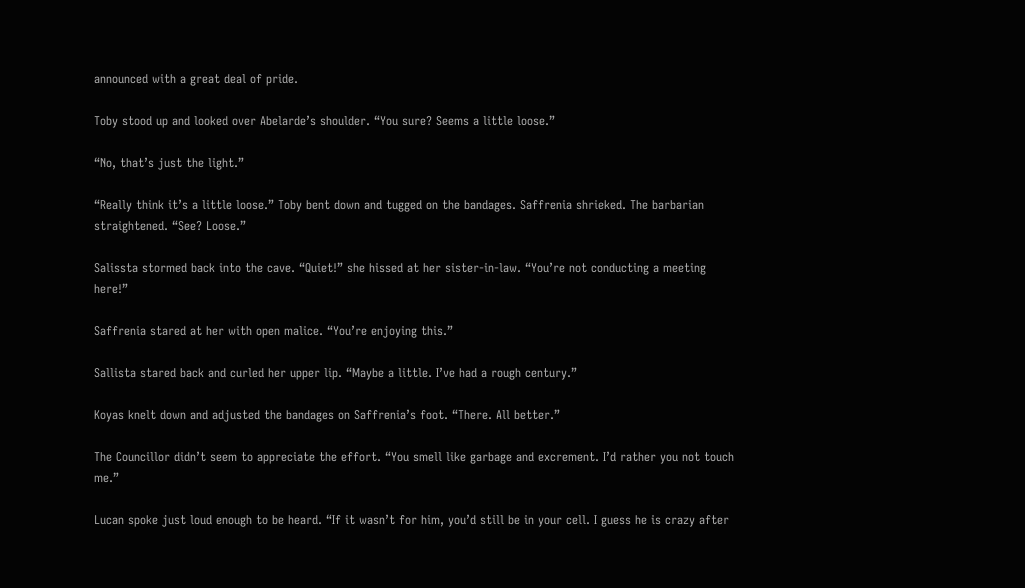announced with a great deal of pride.

Toby stood up and looked over Abelarde’s shoulder. “You sure? Seems a little loose.”

“No, that’s just the light.”

“Really think it’s a little loose.” Toby bent down and tugged on the bandages. Saffrenia shrieked. The barbarian straightened. “See? Loose.”

Salissta stormed back into the cave. “Quiet!” she hissed at her sister-in-law. “You’re not conducting a meeting here!”

Saffrenia stared at her with open malice. “You’re enjoying this.”

Sallista stared back and curled her upper lip. “Maybe a little. I’ve had a rough century.”

Koyas knelt down and adjusted the bandages on Saffrenia’s foot. “There. All better.”

The Councillor didn’t seem to appreciate the effort. “You smell like garbage and excrement. I’d rather you not touch me.”

Lucan spoke just loud enough to be heard. “If it wasn’t for him, you’d still be in your cell. I guess he is crazy after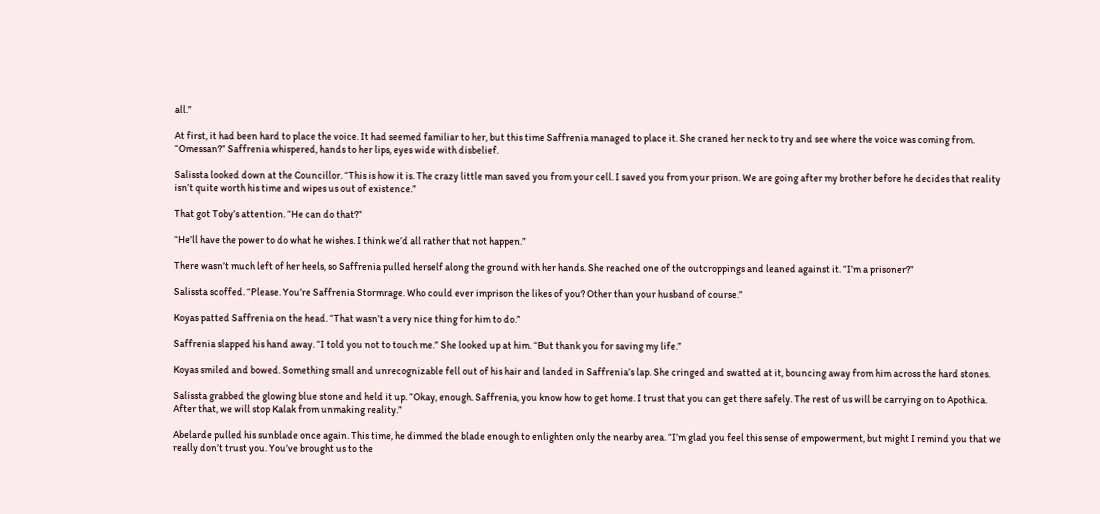all.”

At first, it had been hard to place the voice. It had seemed familiar to her, but this time Saffrenia managed to place it. She craned her neck to try and see where the voice was coming from. “Omessan?” Saffrenia whispered, hands to her lips, eyes wide with disbelief.

Salissta looked down at the Councillor. “This is how it is. The crazy little man saved you from your cell. I saved you from your prison. We are going after my brother before he decides that reality isn’t quite worth his time and wipes us out of existence.”

That got Toby’s attention. “He can do that?”

“He’ll have the power to do what he wishes. I think we’d all rather that not happen.”

There wasn’t much left of her heels, so Saffrenia pulled herself along the ground with her hands. She reached one of the outcroppings and leaned against it. “I’m a prisoner?”

Salissta scoffed. “Please. You’re Saffrenia Stormrage. Who could ever imprison the likes of you? Other than your husband of course.”

Koyas patted Saffrenia on the head. “That wasn’t a very nice thing for him to do.”

Saffrenia slapped his hand away. “I told you not to touch me.” She looked up at him. “But thank you for saving my life.”

Koyas smiled and bowed. Something small and unrecognizable fell out of his hair and landed in Saffrenia’s lap. She cringed and swatted at it, bouncing away from him across the hard stones.

Salissta grabbed the glowing blue stone and held it up. “Okay, enough. Saffrenia, you know how to get home. I trust that you can get there safely. The rest of us will be carrying on to Apothica. After that, we will stop Kalak from unmaking reality.”

Abelarde pulled his sunblade once again. This time, he dimmed the blade enough to enlighten only the nearby area. “I’m glad you feel this sense of empowerment, but might I remind you that we really don’t trust you. You’ve brought us to the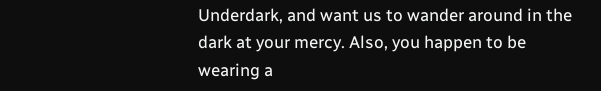Underdark, and want us to wander around in the dark at your mercy. Also, you happen to be wearing a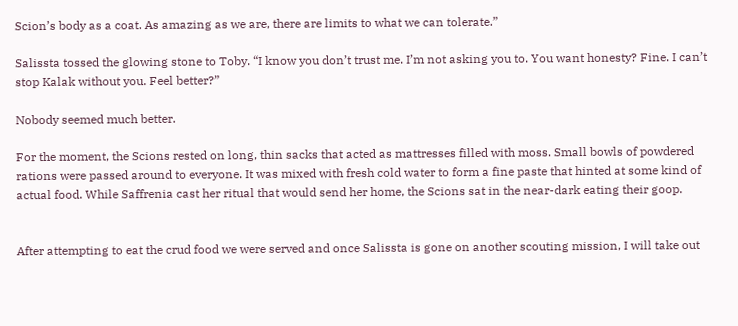Scion’s body as a coat. As amazing as we are, there are limits to what we can tolerate.”

Salissta tossed the glowing stone to Toby. “I know you don’t trust me. I’m not asking you to. You want honesty? Fine. I can’t stop Kalak without you. Feel better?”

Nobody seemed much better.

For the moment, the Scions rested on long, thin sacks that acted as mattresses filled with moss. Small bowls of powdered rations were passed around to everyone. It was mixed with fresh cold water to form a fine paste that hinted at some kind of actual food. While Saffrenia cast her ritual that would send her home, the Scions sat in the near-dark eating their goop.


After attempting to eat the crud food we were served and once Salissta is gone on another scouting mission, I will take out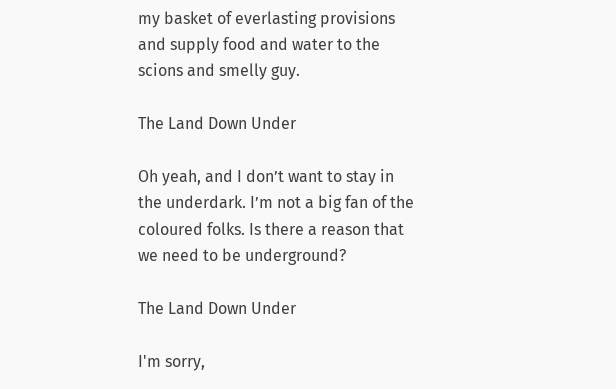my basket of everlasting provisions and supply food and water to the scions and smelly guy.

The Land Down Under

Oh yeah, and I don’t want to stay in the underdark. I’m not a big fan of the coloured folks. Is there a reason that we need to be underground?

The Land Down Under

I'm sorry,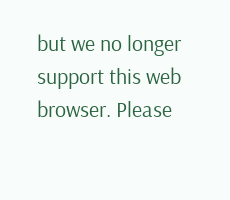but we no longer support this web browser. Please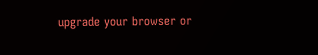upgrade your browser or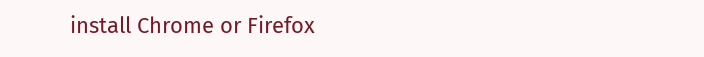install Chrome or Firefox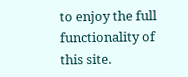to enjoy the full functionality of this site.